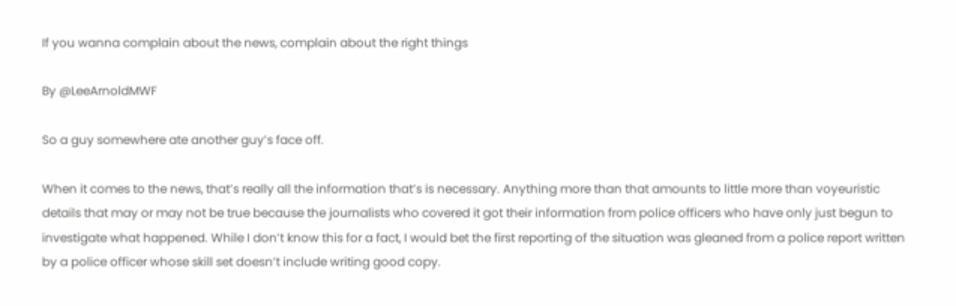If you wanna complain about the news, complain about the right things

By @LeeArnoldMWF

So a guy somewhere ate another guy’s face off.

When it comes to the news, that’s really all the information that’s is necessary. Anything more than that amounts to little more than voyeuristic details that may or may not be true because the journalists who covered it got their information from police officers who have only just begun to investigate what happened. While I don’t know this for a fact, I would bet the first reporting of the situation was gleaned from a police report written by a police officer whose skill set doesn’t include writing good copy.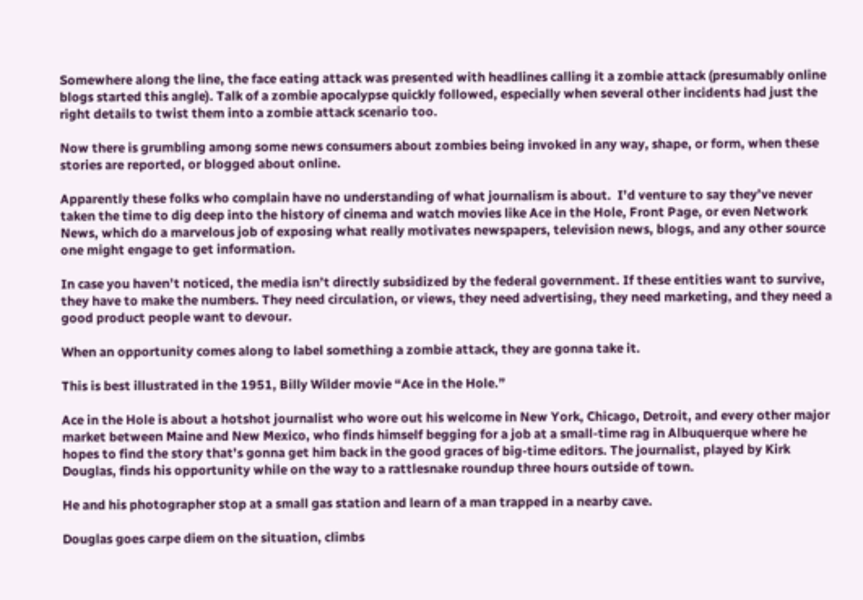Somewhere along the line, the face eating attack was presented with headlines calling it a zombie attack (presumably online blogs started this angle). Talk of a zombie apocalypse quickly followed, especially when several other incidents had just the right details to twist them into a zombie attack scenario too.

Now there is grumbling among some news consumers about zombies being invoked in any way, shape, or form, when these stories are reported, or blogged about online.

Apparently these folks who complain have no understanding of what journalism is about.  I’d venture to say they’ve never taken the time to dig deep into the history of cinema and watch movies like Ace in the Hole, Front Page, or even Network News, which do a marvelous job of exposing what really motivates newspapers, television news, blogs, and any other source one might engage to get information.

In case you haven’t noticed, the media isn’t directly subsidized by the federal government. If these entities want to survive, they have to make the numbers. They need circulation, or views, they need advertising, they need marketing, and they need a good product people want to devour.

When an opportunity comes along to label something a zombie attack, they are gonna take it.

This is best illustrated in the 1951, Billy Wilder movie “Ace in the Hole.”

Ace in the Hole is about a hotshot journalist who wore out his welcome in New York, Chicago, Detroit, and every other major market between Maine and New Mexico, who finds himself begging for a job at a small-time rag in Albuquerque where he hopes to find the story that’s gonna get him back in the good graces of big-time editors. The journalist, played by Kirk Douglas, finds his opportunity while on the way to a rattlesnake roundup three hours outside of town.

He and his photographer stop at a small gas station and learn of a man trapped in a nearby cave.

Douglas goes carpe diem on the situation, climbs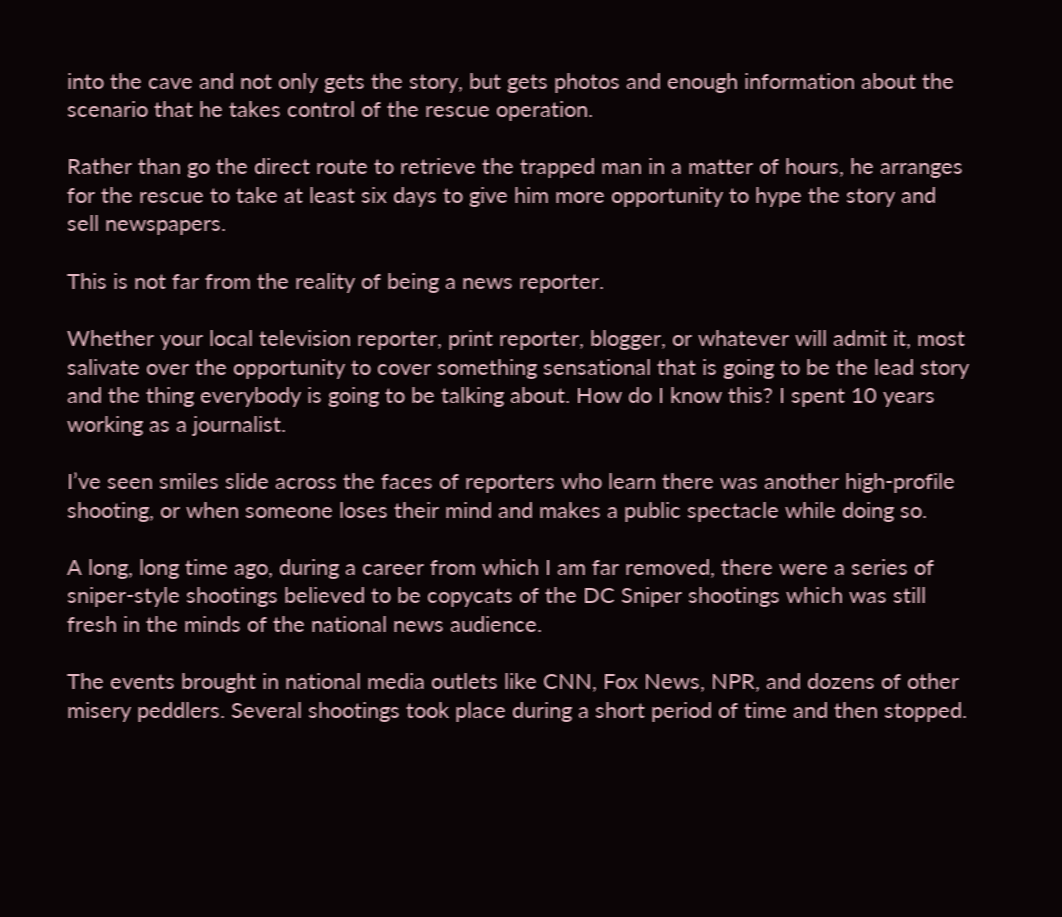into the cave and not only gets the story, but gets photos and enough information about the scenario that he takes control of the rescue operation.

Rather than go the direct route to retrieve the trapped man in a matter of hours, he arranges for the rescue to take at least six days to give him more opportunity to hype the story and sell newspapers.

This is not far from the reality of being a news reporter.

Whether your local television reporter, print reporter, blogger, or whatever will admit it, most salivate over the opportunity to cover something sensational that is going to be the lead story and the thing everybody is going to be talking about. How do I know this? I spent 10 years working as a journalist.

I’ve seen smiles slide across the faces of reporters who learn there was another high-profile shooting, or when someone loses their mind and makes a public spectacle while doing so.

A long, long time ago, during a career from which I am far removed, there were a series of sniper-style shootings believed to be copycats of the DC Sniper shootings which was still fresh in the minds of the national news audience.

The events brought in national media outlets like CNN, Fox News, NPR, and dozens of other misery peddlers. Several shootings took place during a short period of time and then stopped.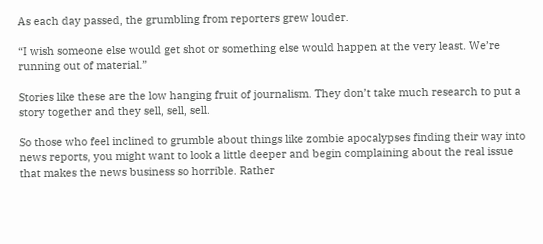As each day passed, the grumbling from reporters grew louder.

“I wish someone else would get shot or something else would happen at the very least. We’re running out of material.”

Stories like these are the low hanging fruit of journalism. They don’t take much research to put a story together and they sell, sell, sell.

So those who feel inclined to grumble about things like zombie apocalypses finding their way into news reports, you might want to look a little deeper and begin complaining about the real issue that makes the news business so horrible. Rather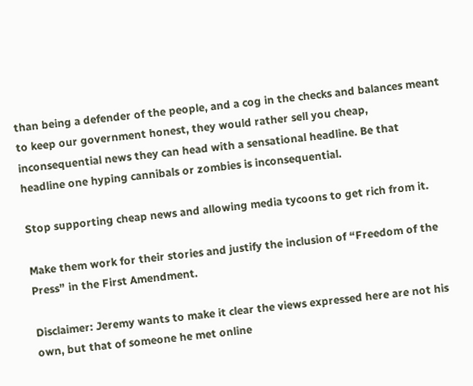than being a defender of the people, and a cog in the checks and balances meant to keep our government honest, they would rather sell you cheap, inconsequential news they can head with a sensational headline. Be that headline one hyping cannibals or zombies is inconsequential.

Stop supporting cheap news and allowing media tycoons to get rich from it.

Make them work for their stories and justify the inclusion of “Freedom of the Press” in the First Amendment.

Disclaimer: Jeremy wants to make it clear the views expressed here are not his own, but that of someone he met online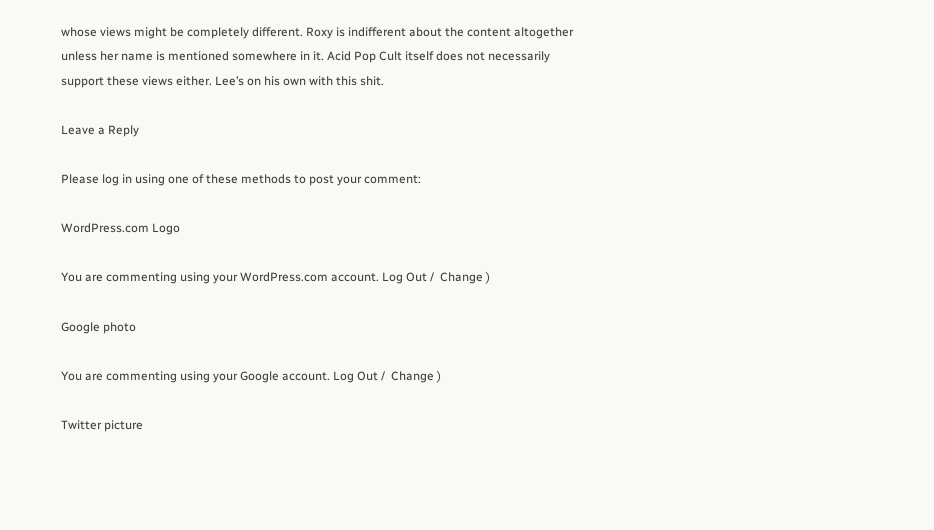whose views might be completely different. Roxy is indifferent about the content altogether unless her name is mentioned somewhere in it. Acid Pop Cult itself does not necessarily support these views either. Lee’s on his own with this shit.

Leave a Reply

Please log in using one of these methods to post your comment:

WordPress.com Logo

You are commenting using your WordPress.com account. Log Out /  Change )

Google photo

You are commenting using your Google account. Log Out /  Change )

Twitter picture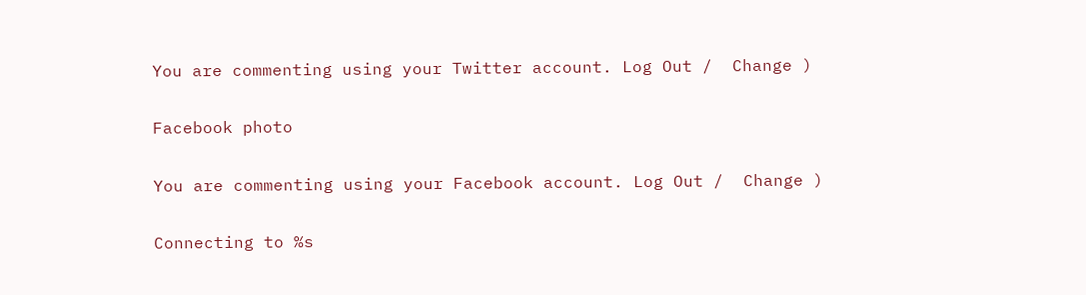You are commenting using your Twitter account. Log Out /  Change )

Facebook photo

You are commenting using your Facebook account. Log Out /  Change )

Connecting to %s